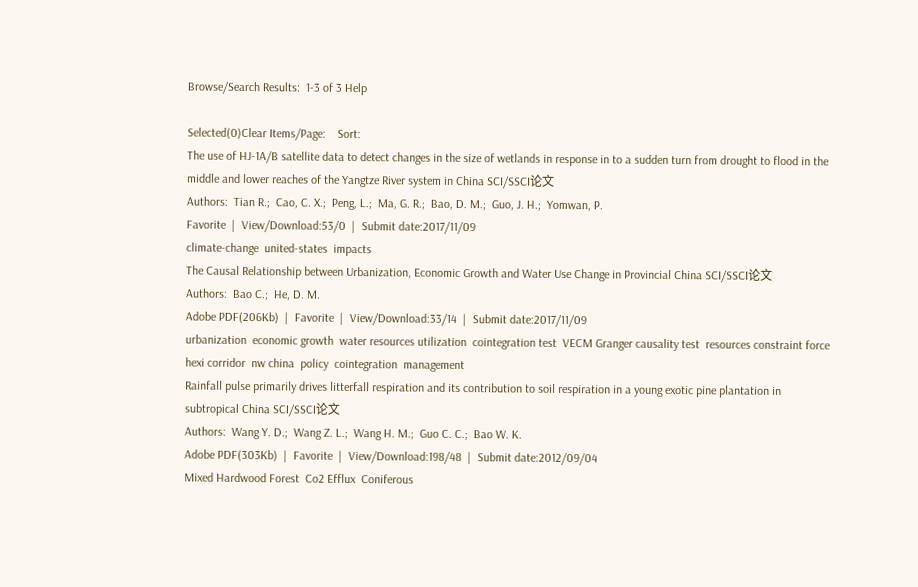Browse/Search Results:  1-3 of 3 Help

Selected(0)Clear Items/Page:    Sort:
The use of HJ-1A/B satellite data to detect changes in the size of wetlands in response in to a sudden turn from drought to flood in the middle and lower reaches of the Yangtze River system in China SCI/SSCI论文
Authors:  Tian R.;  Cao, C. X.;  Peng, L.;  Ma, G. R.;  Bao, D. M.;  Guo, J. H.;  Yomwan, P.
Favorite  |  View/Download:53/0  |  Submit date:2017/11/09
climate-change  united-states  impacts
The Causal Relationship between Urbanization, Economic Growth and Water Use Change in Provincial China SCI/SSCI论文
Authors:  Bao C.;  He, D. M.
Adobe PDF(206Kb)  |  Favorite  |  View/Download:33/14  |  Submit date:2017/11/09
urbanization  economic growth  water resources utilization  cointegration test  VECM Granger causality test  resources constraint force  hexi corridor  nw china  policy  cointegration  management
Rainfall pulse primarily drives litterfall respiration and its contribution to soil respiration in a young exotic pine plantation in subtropical China SCI/SSCI论文
Authors:  Wang Y. D.;  Wang Z. L.;  Wang H. M.;  Guo C. C.;  Bao W. K.
Adobe PDF(303Kb)  |  Favorite  |  View/Download:198/48  |  Submit date:2012/09/04
Mixed Hardwood Forest  Co2 Efflux  Coniferous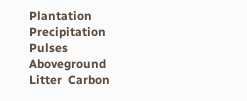Plantation  Precipitation  Pulses  Aboveground Litter  Carbon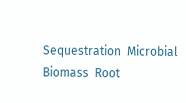Sequestration  Microbial Biomass  Root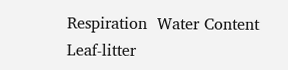Respiration  Water Content  Leaf-litter